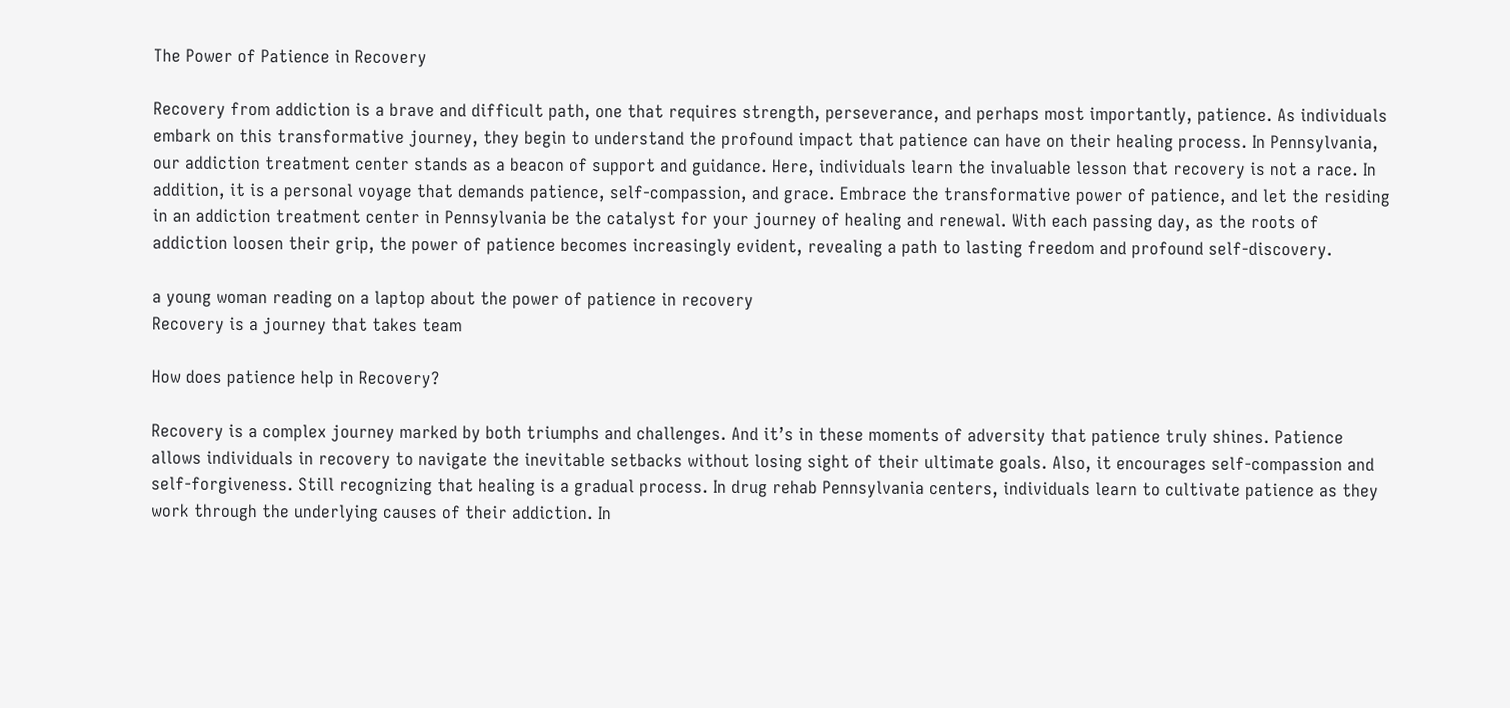The Power of Patience in Recovery

Recovery from addiction is a brave and difficult path, one that requires strength, perseverance, and perhaps most importantly, patience. As individuals embark on this transformative journey, they begin to understand the profound impact that patience can have on their healing process. In Pennsylvania, our addiction treatment center stands as a beacon of support and guidance. Here, individuals learn the invaluable lesson that recovery is not a race. In addition, it is a personal voyage that demands patience, self-compassion, and grace. Embrace the transformative power of patience, and let the residing in an addiction treatment center in Pennsylvania be the catalyst for your journey of healing and renewal. With each passing day, as the roots of addiction loosen their grip, the power of patience becomes increasingly evident, revealing a path to lasting freedom and profound self-discovery.

a young woman reading on a laptop about the power of patience in recovery
Recovery is a journey that takes team

How does patience help in Recovery?

Recovery is a complex journey marked by both triumphs and challenges. And it’s in these moments of adversity that patience truly shines. Patience allows individuals in recovery to navigate the inevitable setbacks without losing sight of their ultimate goals. Also, it encourages self-compassion and self-forgiveness. Still recognizing that healing is a gradual process. In drug rehab Pennsylvania centers, individuals learn to cultivate patience as they work through the underlying causes of their addiction. In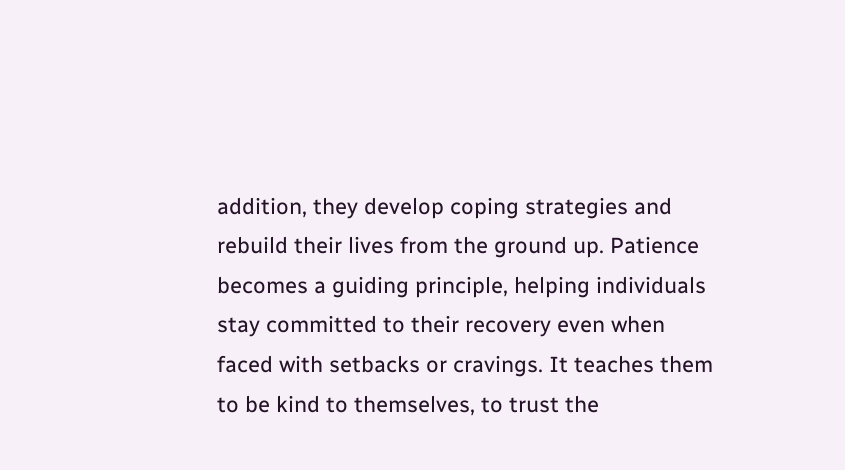addition, they develop coping strategies and rebuild their lives from the ground up. Patience becomes a guiding principle, helping individuals stay committed to their recovery even when faced with setbacks or cravings. It teaches them to be kind to themselves, to trust the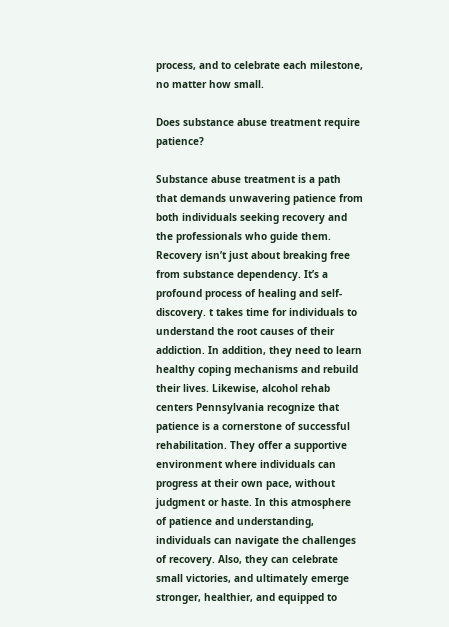process, and to celebrate each milestone, no matter how small.

Does substance abuse treatment require patience?

Substance abuse treatment is a path that demands unwavering patience from both individuals seeking recovery and the professionals who guide them. Recovery isn’t just about breaking free from substance dependency. It’s a profound process of healing and self-discovery. t takes time for individuals to understand the root causes of their addiction. In addition, they need to learn healthy coping mechanisms and rebuild their lives. Likewise, alcohol rehab centers Pennsylvania recognize that patience is a cornerstone of successful rehabilitation. They offer a supportive environment where individuals can progress at their own pace, without judgment or haste. In this atmosphere of patience and understanding, individuals can navigate the challenges of recovery. Also, they can celebrate small victories, and ultimately emerge stronger, healthier, and equipped to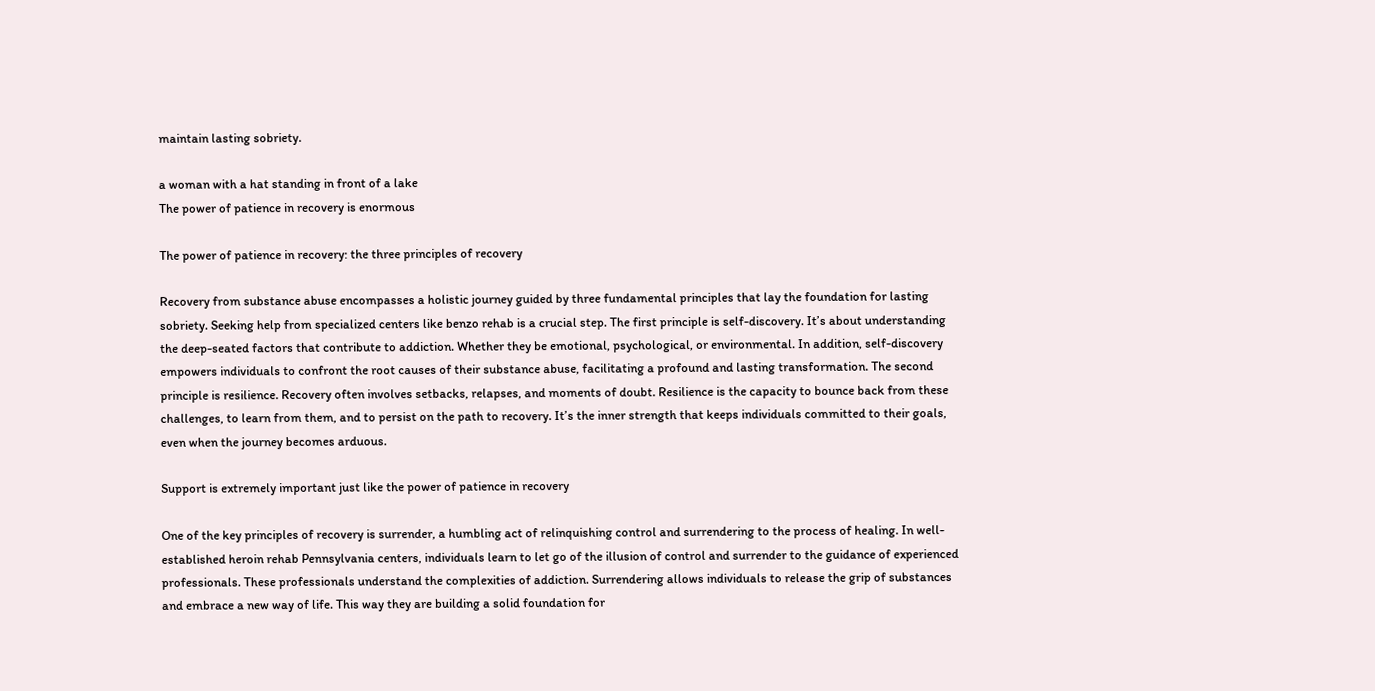maintain lasting sobriety.

a woman with a hat standing in front of a lake
The power of patience in recovery is enormous

The power of patience in recovery: the three principles of recovery

Recovery from substance abuse encompasses a holistic journey guided by three fundamental principles that lay the foundation for lasting sobriety. Seeking help from specialized centers like benzo rehab is a crucial step. The first principle is self-discovery. It’s about understanding the deep-seated factors that contribute to addiction. Whether they be emotional, psychological, or environmental. In addition, self-discovery empowers individuals to confront the root causes of their substance abuse, facilitating a profound and lasting transformation. The second principle is resilience. Recovery often involves setbacks, relapses, and moments of doubt. Resilience is the capacity to bounce back from these challenges, to learn from them, and to persist on the path to recovery. It’s the inner strength that keeps individuals committed to their goals, even when the journey becomes arduous.

Support is extremely important just like the power of patience in recovery

One of the key principles of recovery is surrender, a humbling act of relinquishing control and surrendering to the process of healing. In well-established heroin rehab Pennsylvania centers, individuals learn to let go of the illusion of control and surrender to the guidance of experienced professionals. These professionals understand the complexities of addiction. Surrendering allows individuals to release the grip of substances and embrace a new way of life. This way they are building a solid foundation for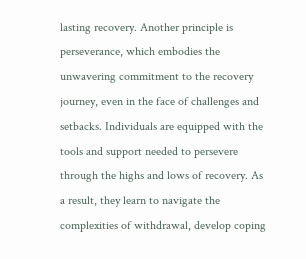lasting recovery. Another principle is perseverance, which embodies the unwavering commitment to the recovery journey, even in the face of challenges and setbacks. Individuals are equipped with the tools and support needed to persevere through the highs and lows of recovery. As a result, they learn to navigate the complexities of withdrawal, develop coping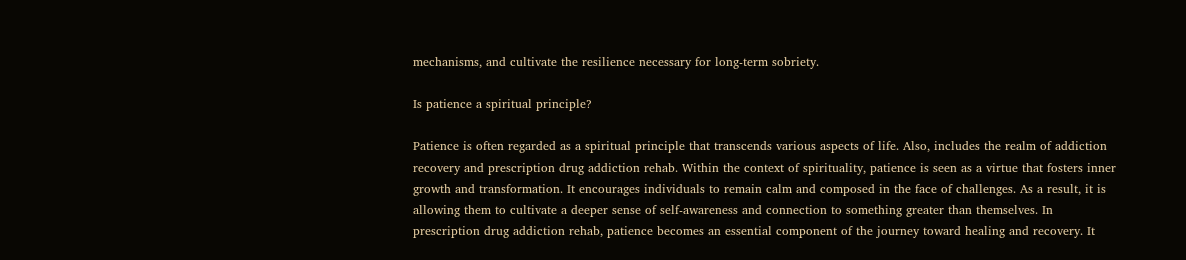mechanisms, and cultivate the resilience necessary for long-term sobriety.

Is patience a spiritual principle?

Patience is often regarded as a spiritual principle that transcends various aspects of life. Also, includes the realm of addiction recovery and prescription drug addiction rehab. Within the context of spirituality, patience is seen as a virtue that fosters inner growth and transformation. It encourages individuals to remain calm and composed in the face of challenges. As a result, it is allowing them to cultivate a deeper sense of self-awareness and connection to something greater than themselves. In prescription drug addiction rehab, patience becomes an essential component of the journey toward healing and recovery. It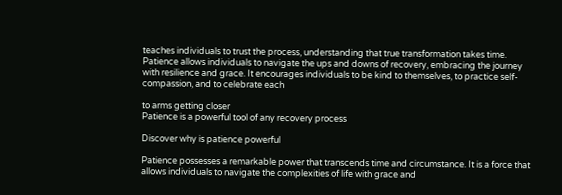teaches individuals to trust the process, understanding that true transformation takes time. Patience allows individuals to navigate the ups and downs of recovery, embracing the journey with resilience and grace. It encourages individuals to be kind to themselves, to practice self-compassion, and to celebrate each

to arms getting closer
Patience is a powerful tool of any recovery process

Discover why is patience powerful

Patience possesses a remarkable power that transcends time and circumstance. It is a force that allows individuals to navigate the complexities of life with grace and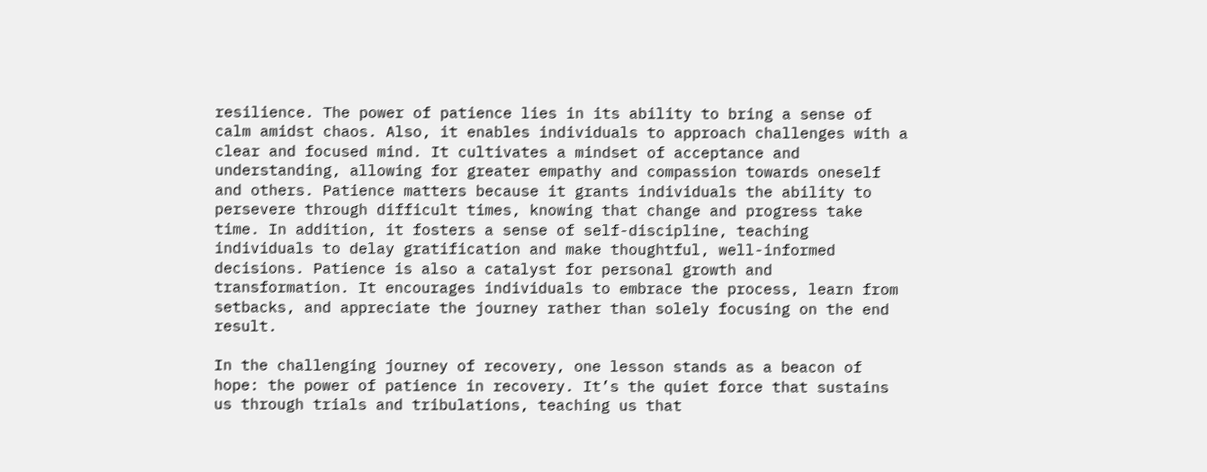resilience. The power of patience lies in its ability to bring a sense of calm amidst chaos. Also, it enables individuals to approach challenges with a clear and focused mind. It cultivates a mindset of acceptance and understanding, allowing for greater empathy and compassion towards oneself and others. Patience matters because it grants individuals the ability to persevere through difficult times, knowing that change and progress take time. In addition, it fosters a sense of self-discipline, teaching individuals to delay gratification and make thoughtful, well-informed decisions. Patience is also a catalyst for personal growth and transformation. It encourages individuals to embrace the process, learn from setbacks, and appreciate the journey rather than solely focusing on the end result.

In the challenging journey of recovery, one lesson stands as a beacon of hope: the power of patience in recovery. It’s the quiet force that sustains us through trials and tribulations, teaching us that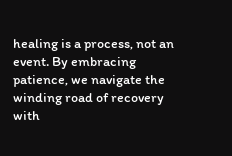healing is a process, not an event. By embracing patience, we navigate the winding road of recovery with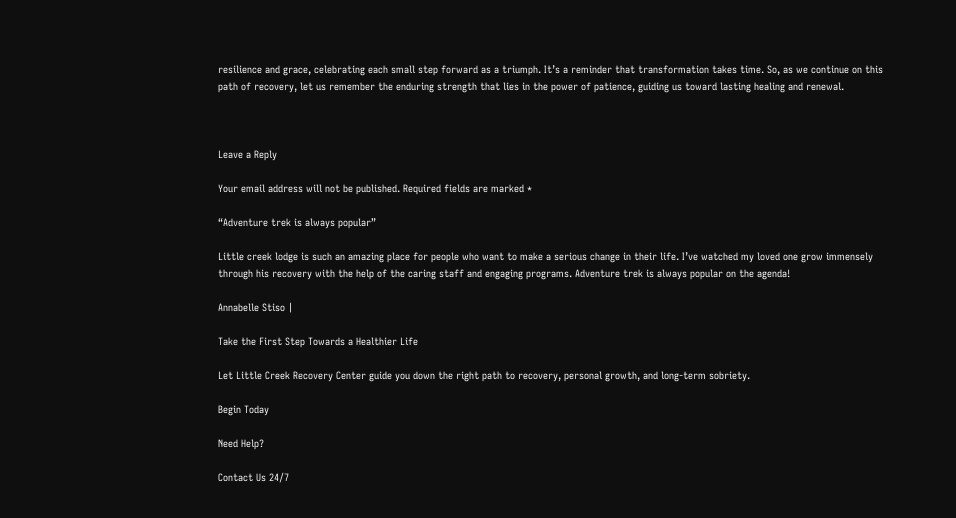resilience and grace, celebrating each small step forward as a triumph. It’s a reminder that transformation takes time. So, as we continue on this path of recovery, let us remember the enduring strength that lies in the power of patience, guiding us toward lasting healing and renewal.



Leave a Reply

Your email address will not be published. Required fields are marked *

“Adventure trek is always popular”

Little creek lodge is such an amazing place for people who want to make a serious change in their life. I’ve watched my loved one grow immensely through his recovery with the help of the caring staff and engaging programs. Adventure trek is always popular on the agenda!

Annabelle Stiso |

Take the First Step Towards a Healthier Life

Let Little Creek Recovery Center guide you down the right path to recovery, personal growth, and long-term sobriety.

Begin Today

Need Help?

Contact Us 24/7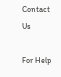Contact Us

For Help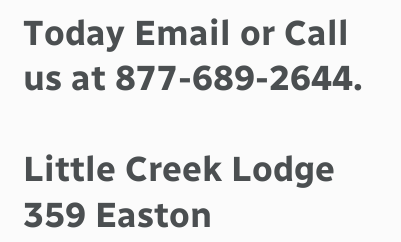Today Email or Call us at 877-689-2644.

Little Creek Lodge 359 Easton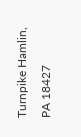Turnpike Hamlin, PA 18427